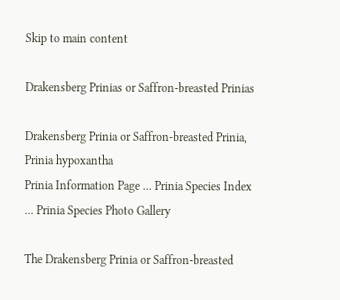Skip to main content

Drakensberg Prinias or Saffron-breasted Prinias

Drakensberg Prinia or Saffron-breasted Prinia, Prinia hypoxantha
Prinia Information Page ... Prinia Species Index ... Prinia Species Photo Gallery

The Drakensberg Prinia or Saffron-breasted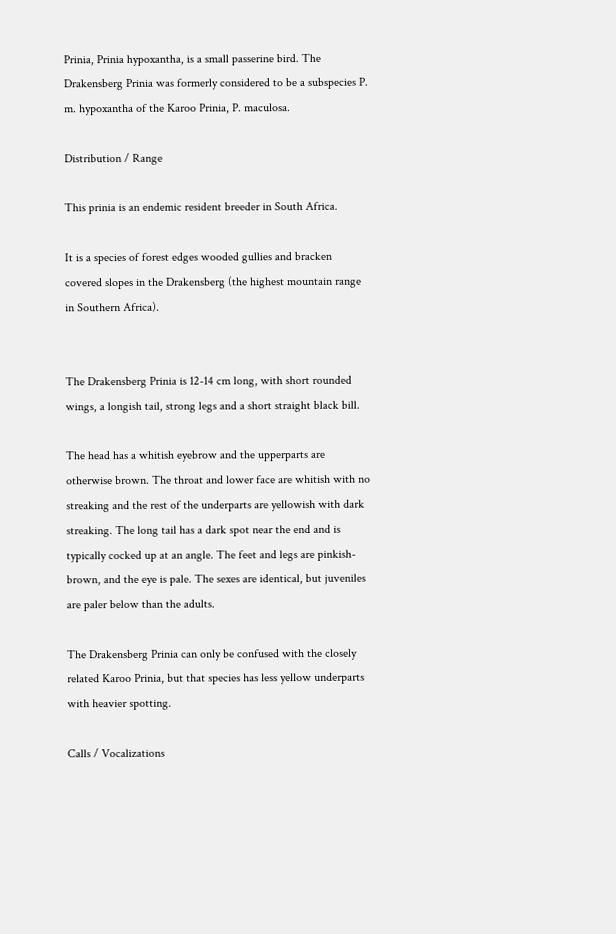Prinia, Prinia hypoxantha, is a small passerine bird. The Drakensberg Prinia was formerly considered to be a subspecies P. m. hypoxantha of the Karoo Prinia, P. maculosa.

Distribution / Range

This prinia is an endemic resident breeder in South Africa.

It is a species of forest edges wooded gullies and bracken covered slopes in the Drakensberg (the highest mountain range in Southern Africa).


The Drakensberg Prinia is 12-14 cm long, with short rounded wings, a longish tail, strong legs and a short straight black bill.

The head has a whitish eyebrow and the upperparts are otherwise brown. The throat and lower face are whitish with no streaking and the rest of the underparts are yellowish with dark streaking. The long tail has a dark spot near the end and is typically cocked up at an angle. The feet and legs are pinkish-brown, and the eye is pale. The sexes are identical, but juveniles are paler below than the adults.

The Drakensberg Prinia can only be confused with the closely related Karoo Prinia, but that species has less yellow underparts with heavier spotting.

Calls / Vocalizations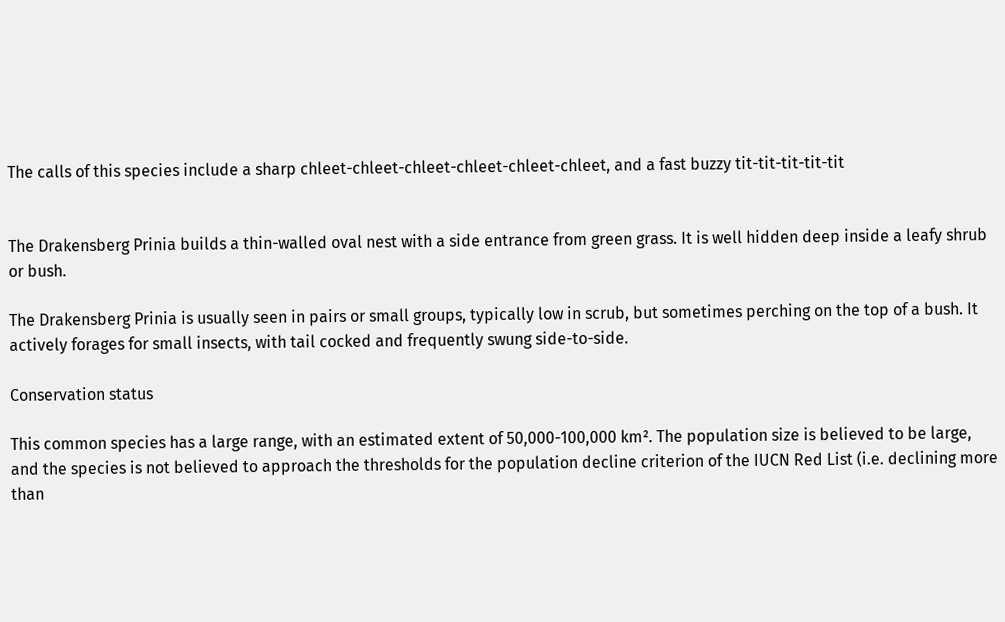The calls of this species include a sharp chleet-chleet-chleet-chleet-chleet-chleet, and a fast buzzy tit-tit-tit-tit-tit


The Drakensberg Prinia builds a thin-walled oval nest with a side entrance from green grass. It is well hidden deep inside a leafy shrub or bush.

The Drakensberg Prinia is usually seen in pairs or small groups, typically low in scrub, but sometimes perching on the top of a bush. It actively forages for small insects, with tail cocked and frequently swung side-to-side.

Conservation status

This common species has a large range, with an estimated extent of 50,000-100,000 km². The population size is believed to be large, and the species is not believed to approach the thresholds for the population decline criterion of the IUCN Red List (i.e. declining more than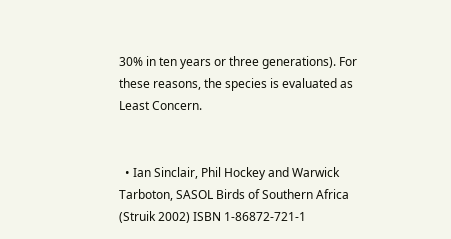30% in ten years or three generations). For these reasons, the species is evaluated as Least Concern.


  • Ian Sinclair, Phil Hockey and Warwick Tarboton, SASOL Birds of Southern Africa (Struik 2002) ISBN 1-86872-721-1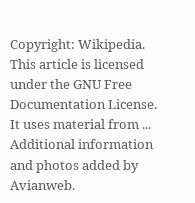Copyright: Wikipedia. This article is licensed under the GNU Free Documentation License. It uses material from ... Additional information and photos added by Avianweb.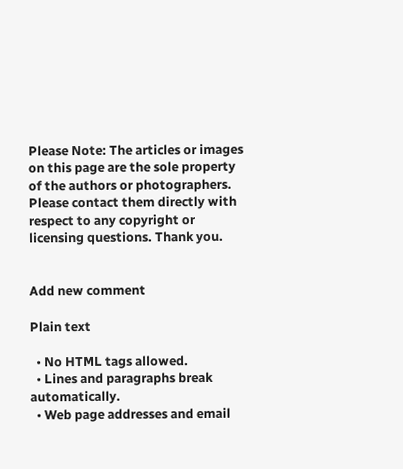Please Note: The articles or images on this page are the sole property of the authors or photographers. Please contact them directly with respect to any copyright or licensing questions. Thank you.


Add new comment

Plain text

  • No HTML tags allowed.
  • Lines and paragraphs break automatically.
  • Web page addresses and email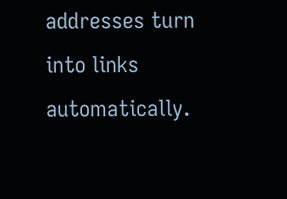addresses turn into links automatically.